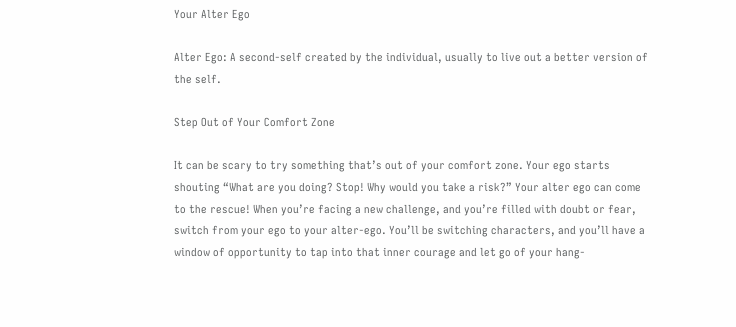Your Alter Ego

Alter Ego: A second-self created by the individual, usually to live out a better version of the self.

Step Out of Your Comfort Zone

It can be scary to try something that’s out of your comfort zone. Your ego starts shouting “What are you doing? Stop! Why would you take a risk?” Your alter ego can come to the rescue! When you’re facing a new challenge, and you’re filled with doubt or fear, switch from your ego to your alter-ego. You’ll be switching characters, and you’ll have a window of opportunity to tap into that inner courage and let go of your hang-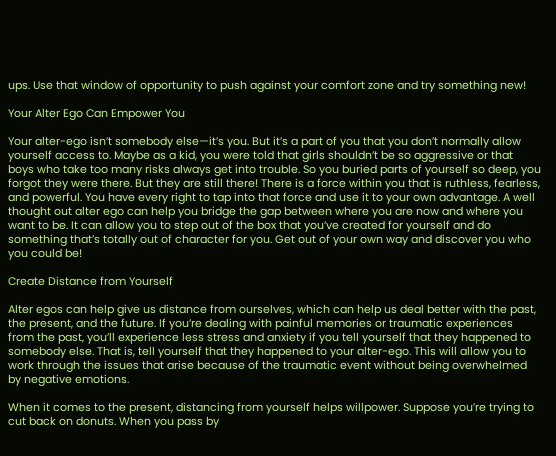ups. Use that window of opportunity to push against your comfort zone and try something new!

Your Alter Ego Can Empower You

Your alter-ego isn’t somebody else—it’s you. But it’s a part of you that you don’t normally allow yourself access to. Maybe as a kid, you were told that girls shouldn’t be so aggressive or that boys who take too many risks always get into trouble. So you buried parts of yourself so deep, you forgot they were there. But they are still there! There is a force within you that is ruthless, fearless, and powerful. You have every right to tap into that force and use it to your own advantage. A well thought out alter ego can help you bridge the gap between where you are now and where you want to be. It can allow you to step out of the box that you’ve created for yourself and do something that’s totally out of character for you. Get out of your own way and discover you who you could be!

Create Distance from Yourself

Alter egos can help give us distance from ourselves, which can help us deal better with the past, the present, and the future. If you’re dealing with painful memories or traumatic experiences from the past, you’ll experience less stress and anxiety if you tell yourself that they happened to somebody else. That is, tell yourself that they happened to your alter-ego. This will allow you to work through the issues that arise because of the traumatic event without being overwhelmed by negative emotions.

When it comes to the present, distancing from yourself helps willpower. Suppose you’re trying to cut back on donuts. When you pass by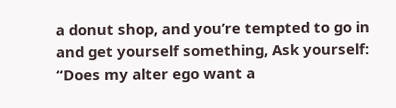a donut shop, and you’re tempted to go in and get yourself something, Ask yourself: “Does my alter ego want a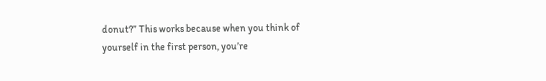donut?” This works because when you think of yourself in the first person, you’re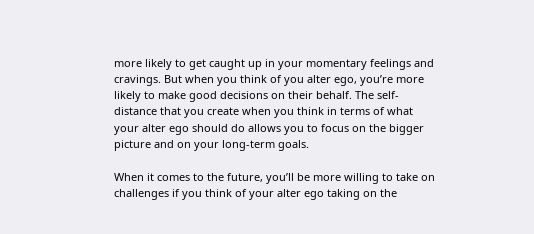more likely to get caught up in your momentary feelings and cravings. But when you think of you alter ego, you’re more likely to make good decisions on their behalf. The self-distance that you create when you think in terms of what your alter ego should do allows you to focus on the bigger picture and on your long-term goals.

When it comes to the future, you’ll be more willing to take on challenges if you think of your alter ego taking on the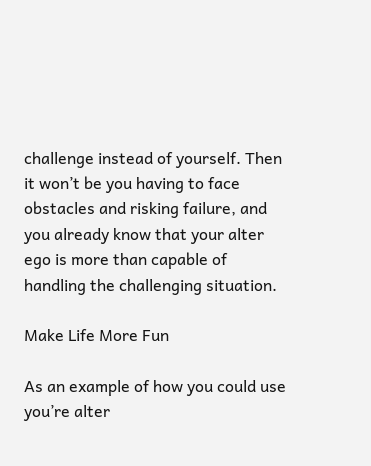challenge instead of yourself. Then it won’t be you having to face obstacles and risking failure, and you already know that your alter ego is more than capable of handling the challenging situation.

Make Life More Fun

As an example of how you could use you’re alter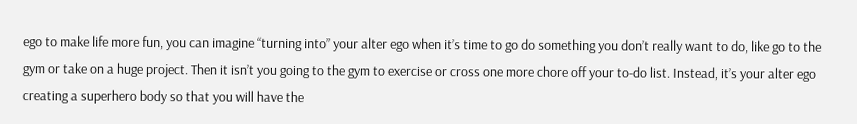ego to make life more fun, you can imagine “turning into” your alter ego when it’s time to go do something you don’t really want to do, like go to the gym or take on a huge project. Then it isn’t you going to the gym to exercise or cross one more chore off your to-do list. Instead, it’s your alter ego creating a superhero body so that you will have the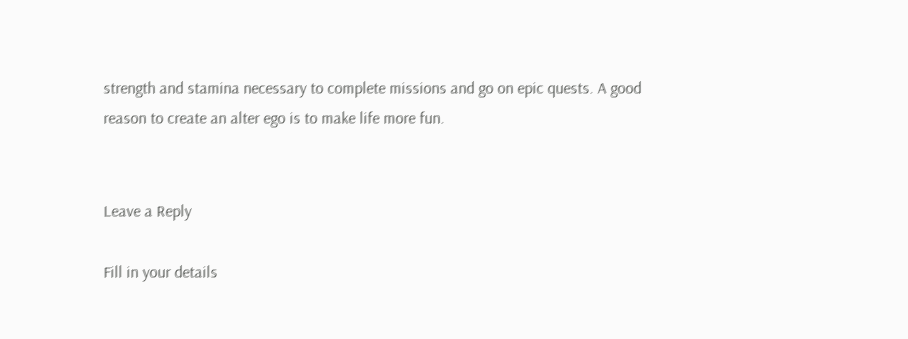strength and stamina necessary to complete missions and go on epic quests. A good reason to create an alter ego is to make life more fun.


Leave a Reply

Fill in your details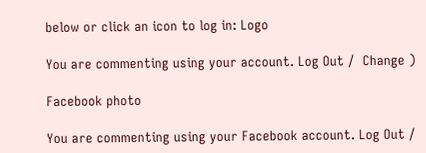below or click an icon to log in: Logo

You are commenting using your account. Log Out /  Change )

Facebook photo

You are commenting using your Facebook account. Log Out /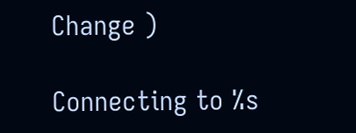Change )

Connecting to %s